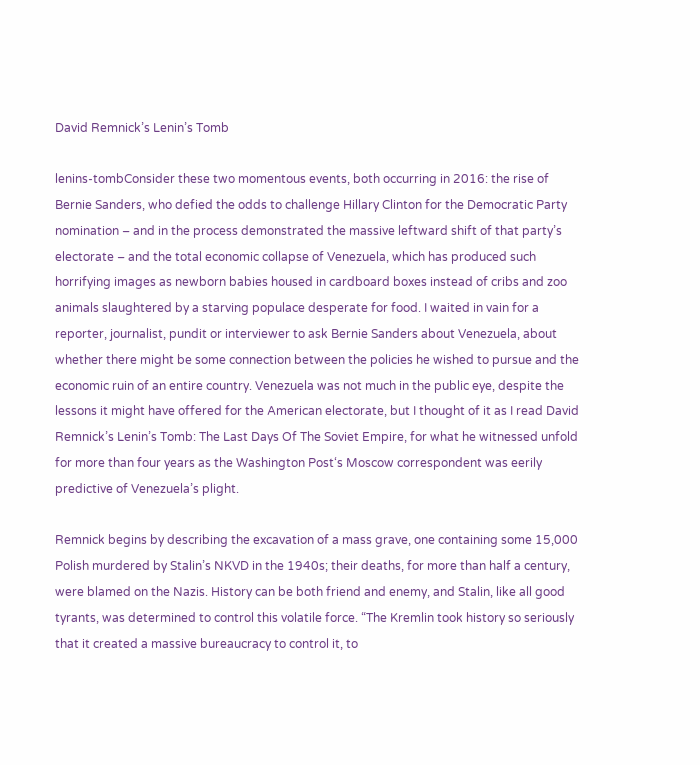David Remnick’s Lenin’s Tomb

lenins-tombConsider these two momentous events, both occurring in 2016: the rise of Bernie Sanders, who defied the odds to challenge Hillary Clinton for the Democratic Party nomination – and in the process demonstrated the massive leftward shift of that party’s electorate – and the total economic collapse of Venezuela, which has produced such horrifying images as newborn babies housed in cardboard boxes instead of cribs and zoo animals slaughtered by a starving populace desperate for food. I waited in vain for a reporter, journalist, pundit or interviewer to ask Bernie Sanders about Venezuela, about whether there might be some connection between the policies he wished to pursue and the economic ruin of an entire country. Venezuela was not much in the public eye, despite the lessons it might have offered for the American electorate, but I thought of it as I read David Remnick’s Lenin’s Tomb: The Last Days Of The Soviet Empire, for what he witnessed unfold for more than four years as the Washington Post‘s Moscow correspondent was eerily predictive of Venezuela’s plight.

Remnick begins by describing the excavation of a mass grave, one containing some 15,000 Polish murdered by Stalin’s NKVD in the 1940s; their deaths, for more than half a century, were blamed on the Nazis. History can be both friend and enemy, and Stalin, like all good tyrants, was determined to control this volatile force. “The Kremlin took history so seriously that it created a massive bureaucracy to control it, to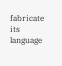fabricate its language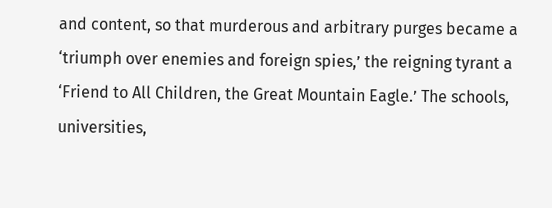and content, so that murderous and arbitrary purges became a ‘triumph over enemies and foreign spies,’ the reigning tyrant a ‘Friend to All Children, the Great Mountain Eagle.’ The schools, universities,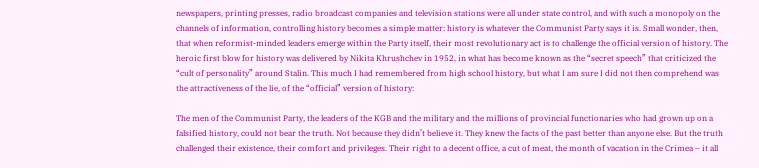newspapers, printing presses, radio broadcast companies and television stations were all under state control, and with such a monopoly on the channels of information, controlling history becomes a simple matter: history is whatever the Communist Party says it is. Small wonder, then, that when reformist-minded leaders emerge within the Party itself, their most revolutionary act is to challenge the official version of history. The heroic first blow for history was delivered by Nikita Khrushchev in 1952, in what has become known as the “secret speech” that criticized the “cult of personality” around Stalin. This much I had remembered from high school history, but what I am sure I did not then comprehend was the attractiveness of the lie, of the “official” version of history:

The men of the Communist Party, the leaders of the KGB and the military and the millions of provincial functionaries who had grown up on a falsified history, could not bear the truth. Not because they didn’t believe it. They knew the facts of the past better than anyone else. But the truth challenged their existence, their comfort and privileges. Their right to a decent office, a cut of meat, the month of vacation in the Crimea – it all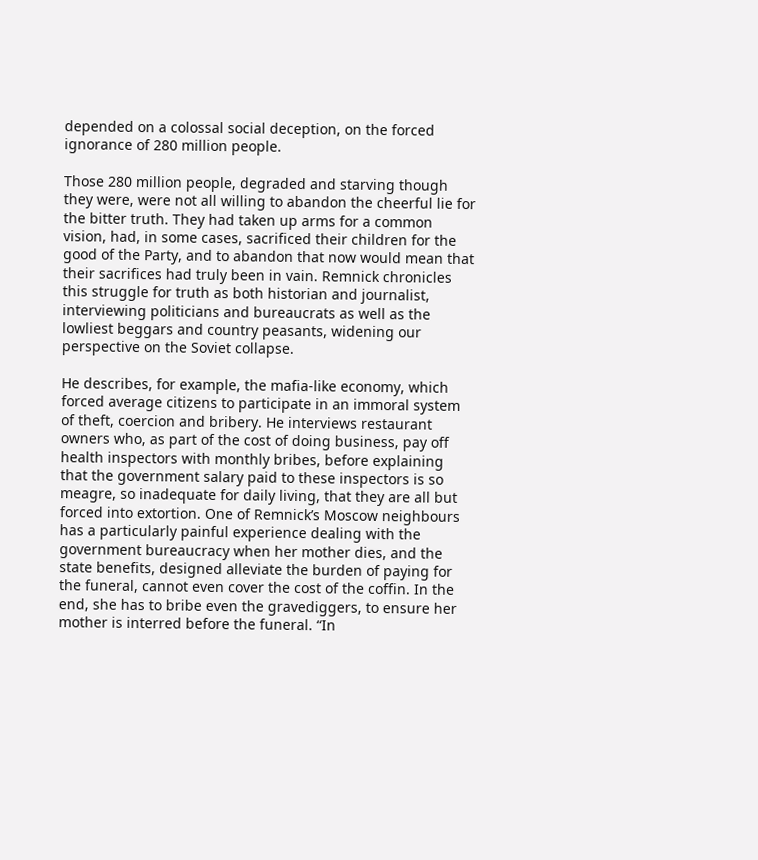depended on a colossal social deception, on the forced ignorance of 280 million people.

Those 280 million people, degraded and starving though they were, were not all willing to abandon the cheerful lie for the bitter truth. They had taken up arms for a common vision, had, in some cases, sacrificed their children for the good of the Party, and to abandon that now would mean that their sacrifices had truly been in vain. Remnick chronicles this struggle for truth as both historian and journalist, interviewing politicians and bureaucrats as well as the lowliest beggars and country peasants, widening our perspective on the Soviet collapse.

He describes, for example, the mafia-like economy, which forced average citizens to participate in an immoral system of theft, coercion and bribery. He interviews restaurant owners who, as part of the cost of doing business, pay off health inspectors with monthly bribes, before explaining that the government salary paid to these inspectors is so meagre, so inadequate for daily living, that they are all but forced into extortion. One of Remnick’s Moscow neighbours has a particularly painful experience dealing with the government bureaucracy when her mother dies, and the state benefits, designed alleviate the burden of paying for the funeral, cannot even cover the cost of the coffin. In the end, she has to bribe even the gravediggers, to ensure her mother is interred before the funeral. “In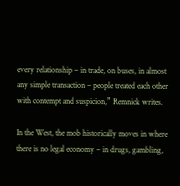every relationship – in trade, on buses, in almost any simple transaction – people treated each other with contempt and suspicion,” Remnick writes.

In the West, the mob historically moves in where there is no legal economy – in drugs, gambling,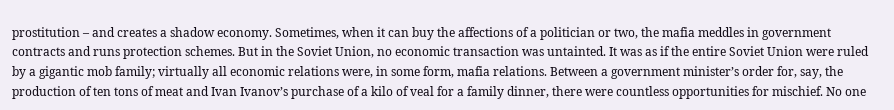prostitution – and creates a shadow economy. Sometimes, when it can buy the affections of a politician or two, the mafia meddles in government contracts and runs protection schemes. But in the Soviet Union, no economic transaction was untainted. It was as if the entire Soviet Union were ruled by a gigantic mob family; virtually all economic relations were, in some form, mafia relations. Between a government minister’s order for, say, the production of ten tons of meat and Ivan Ivanov’s purchase of a kilo of veal for a family dinner, there were countless opportunities for mischief. No one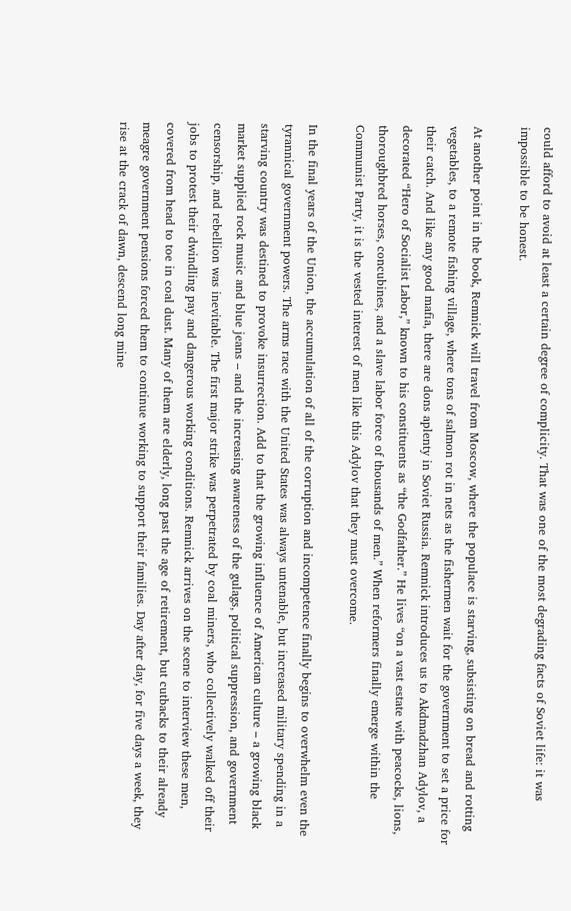could afford to avoid at least a certain degree of complicity. That was one of the most degrading facts of Soviet life: it was impossible to be honest.

At another point in the book, Remnick will travel from Moscow, where the populace is starving, subsisting on bread and rotting vegetables, to a remote fishing village, where tons of salmon rot in nets as the fishermen wait for the government to set a price for their catch. And like any good mafia, there are dons aplenty in Soviet Russia. Remnick introduces us to Akdmadzhan Adylov, a decorated “Hero of Socialist Labor,” known to his constituents as “the Godfather.” He lives “on a vast estate with peacocks, lions, thoroughbred horses, concubines, and a slave labor force of thousands of men.” When reformers finally emerge within the Communist Party, it is the vested interest of men like this Adylov that they must overcome.

In the final years of the Union, the accumulation of all of the corruption and incompetence finally begins to overwhelm even the tyrannical government powers. The arms race with the United States was always untenable, but increased military spending in a starving country was destined to provoke insurrection. Add to that the growing influence of American culture – a growing black market supplied rock music and blue jeans – and the increasing awareness of the gulags, political suppression, and government censorship, and rebellion was inevitable. The first major strike was perpetrated by coal miners, who collectively walked off their jobs to protest their dwindling pay and dangerous working conditions. Remnick arrives on the scene to interview these men, covered from head to toe in coal dust. Many of them are elderly, long past the age of retirement, but cutbacks to their already meagre government pensions forced them to continue working to support their families. Day after day, for five days a week, they rise at the crack of dawn, descend long mine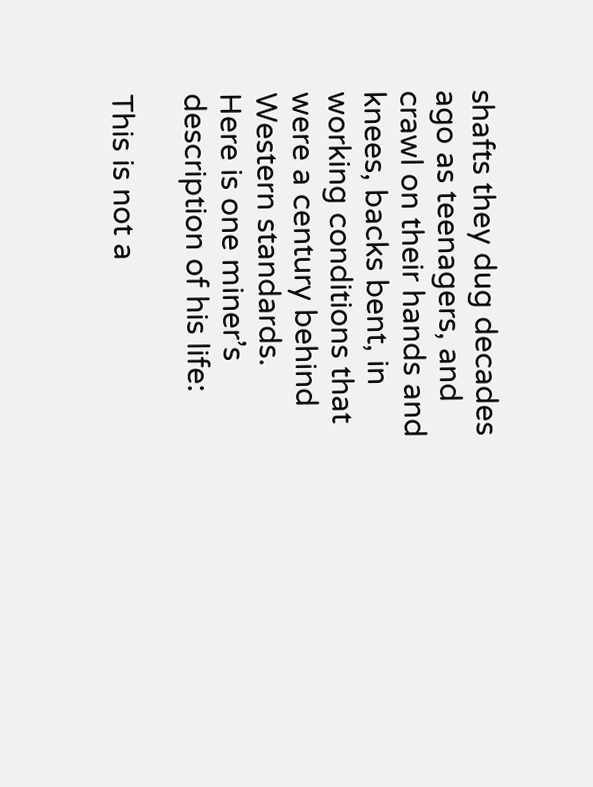shafts they dug decades ago as teenagers, and crawl on their hands and knees, backs bent, in working conditions that were a century behind Western standards. Here is one miner’s description of his life:

This is not a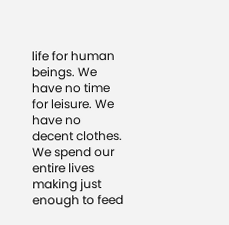life for human beings. We have no time for leisure. We have no decent clothes. We spend our entire lives making just enough to feed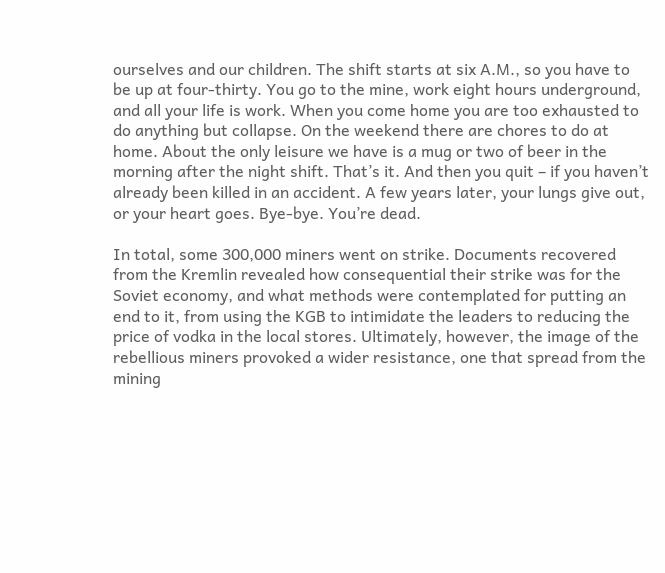ourselves and our children. The shift starts at six A.M., so you have to be up at four-thirty. You go to the mine, work eight hours underground, and all your life is work. When you come home you are too exhausted to do anything but collapse. On the weekend there are chores to do at home. About the only leisure we have is a mug or two of beer in the morning after the night shift. That’s it. And then you quit – if you haven’t already been killed in an accident. A few years later, your lungs give out, or your heart goes. Bye-bye. You’re dead.

In total, some 300,000 miners went on strike. Documents recovered from the Kremlin revealed how consequential their strike was for the Soviet economy, and what methods were contemplated for putting an end to it, from using the KGB to intimidate the leaders to reducing the price of vodka in the local stores. Ultimately, however, the image of the rebellious miners provoked a wider resistance, one that spread from the mining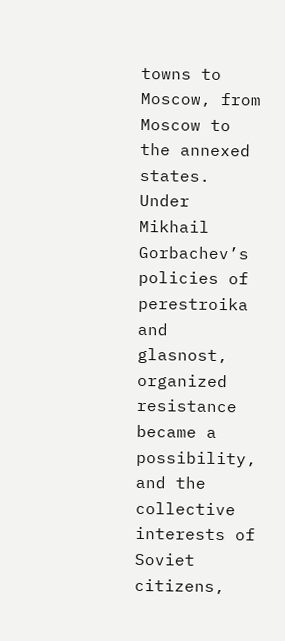towns to Moscow, from Moscow to the annexed states. Under Mikhail Gorbachev’s policies of perestroika and glasnost, organized resistance became a possibility, and the collective interests of Soviet citizens,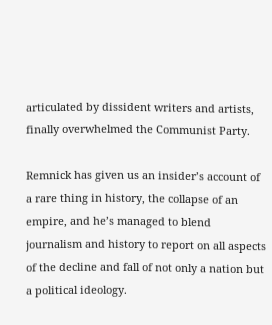articulated by dissident writers and artists, finally overwhelmed the Communist Party.

Remnick has given us an insider’s account of a rare thing in history, the collapse of an empire, and he’s managed to blend journalism and history to report on all aspects of the decline and fall of not only a nation but a political ideology.